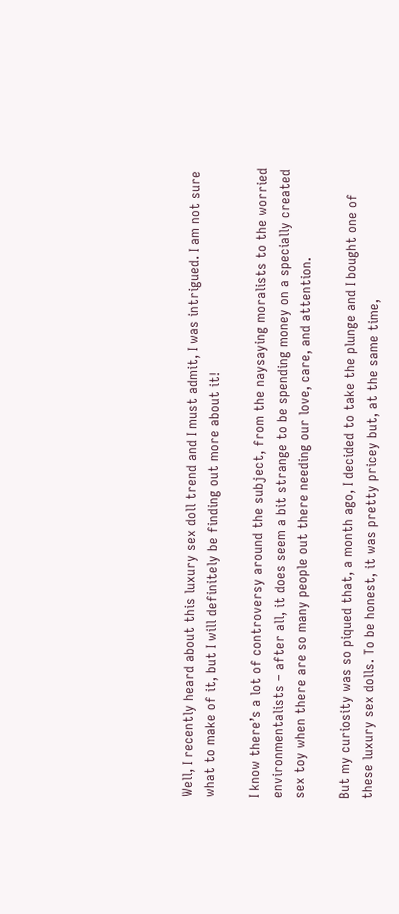Well, I recently heard about this luxury sex doll trend and I must admit, I was intrigued. I am not sure what to make of it, but I will definitely be finding out more about it!

I know there’s a lot of controversy around the subject, from the naysaying moralists to the worried environmentalists – after all, it does seem a bit strange to be spending money on a specially created sex toy when there are so many people out there needing our love, care, and attention.

But my curiosity was so piqued that, a month ago, I decided to take the plunge and I bought one of these luxury sex dolls. To be honest, it was pretty pricey but, at the same time,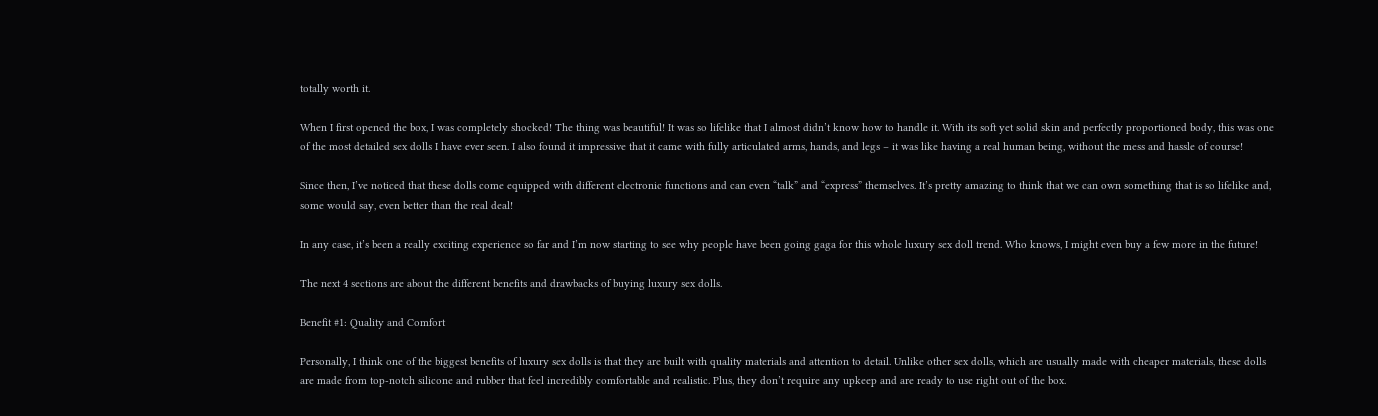totally worth it.

When I first opened the box, I was completely shocked! The thing was beautiful! It was so lifelike that I almost didn’t know how to handle it. With its soft yet solid skin and perfectly proportioned body, this was one of the most detailed sex dolls I have ever seen. I also found it impressive that it came with fully articulated arms, hands, and legs – it was like having a real human being, without the mess and hassle of course!

Since then, I’ve noticed that these dolls come equipped with different electronic functions and can even “talk” and “express” themselves. It’s pretty amazing to think that we can own something that is so lifelike and, some would say, even better than the real deal!

In any case, it’s been a really exciting experience so far and I’m now starting to see why people have been going gaga for this whole luxury sex doll trend. Who knows, I might even buy a few more in the future!

The next 4 sections are about the different benefits and drawbacks of buying luxury sex dolls.

Benefit #1: Quality and Comfort

Personally, I think one of the biggest benefits of luxury sex dolls is that they are built with quality materials and attention to detail. Unlike other sex dolls, which are usually made with cheaper materials, these dolls are made from top-notch silicone and rubber that feel incredibly comfortable and realistic. Plus, they don’t require any upkeep and are ready to use right out of the box.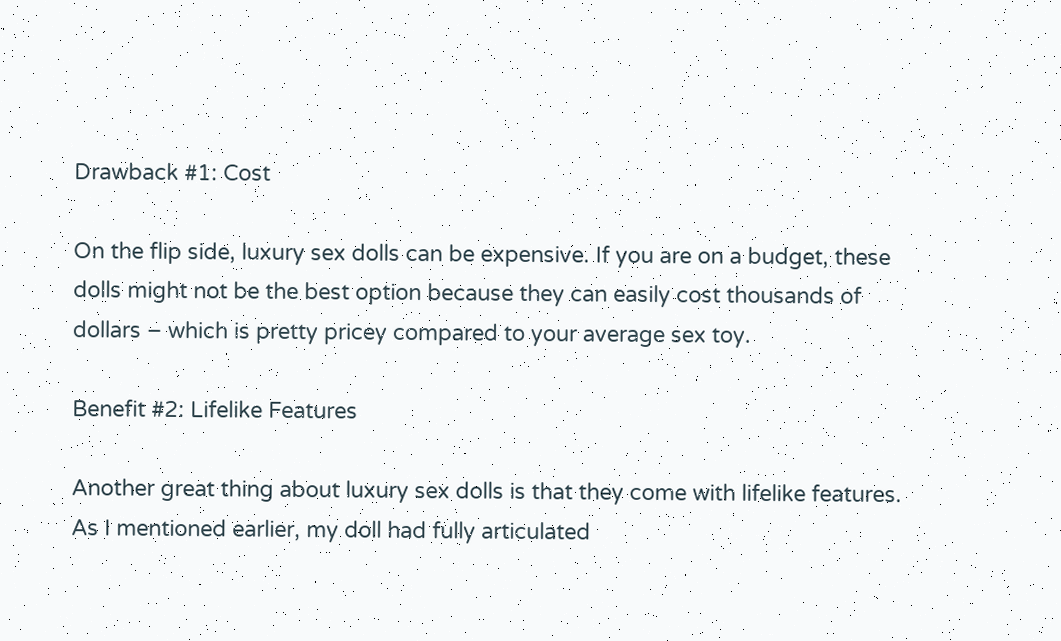Drawback #1: Cost

On the flip side, luxury sex dolls can be expensive. If you are on a budget, these dolls might not be the best option because they can easily cost thousands of dollars – which is pretty pricey compared to your average sex toy.

Benefit #2: Lifelike Features

Another great thing about luxury sex dolls is that they come with lifelike features. As I mentioned earlier, my doll had fully articulated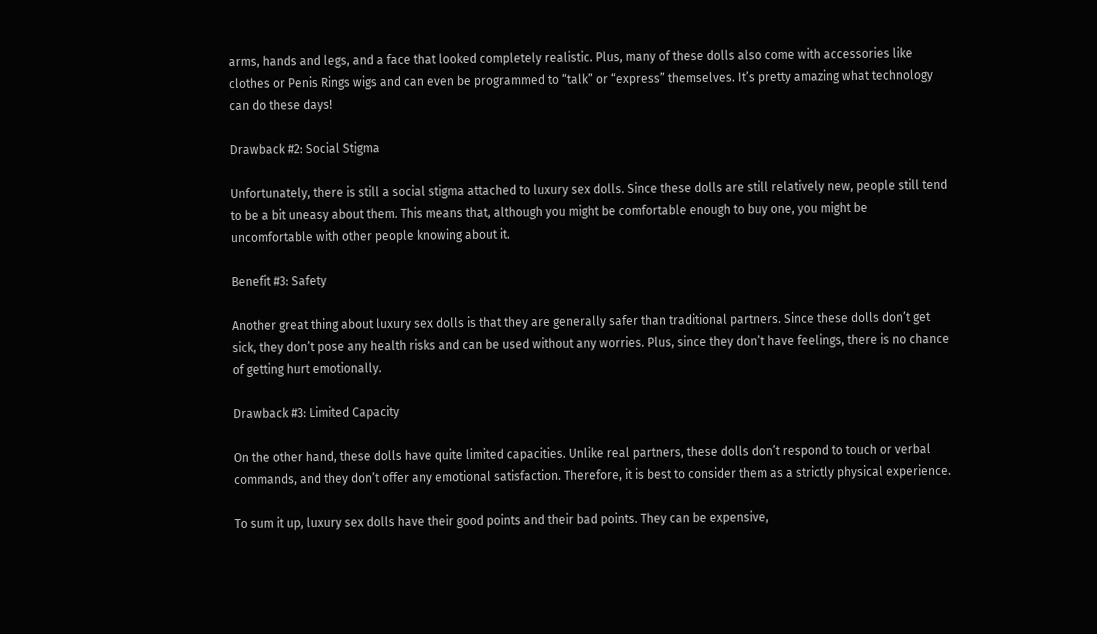arms, hands and legs, and a face that looked completely realistic. Plus, many of these dolls also come with accessories like clothes or Penis Rings wigs and can even be programmed to “talk” or “express” themselves. It’s pretty amazing what technology can do these days!

Drawback #2: Social Stigma

Unfortunately, there is still a social stigma attached to luxury sex dolls. Since these dolls are still relatively new, people still tend to be a bit uneasy about them. This means that, although you might be comfortable enough to buy one, you might be uncomfortable with other people knowing about it.

Benefit #3: Safety

Another great thing about luxury sex dolls is that they are generally safer than traditional partners. Since these dolls don’t get sick, they don’t pose any health risks and can be used without any worries. Plus, since they don’t have feelings, there is no chance of getting hurt emotionally.

Drawback #3: Limited Capacity

On the other hand, these dolls have quite limited capacities. Unlike real partners, these dolls don’t respond to touch or verbal commands, and they don’t offer any emotional satisfaction. Therefore, it is best to consider them as a strictly physical experience.

To sum it up, luxury sex dolls have their good points and their bad points. They can be expensive,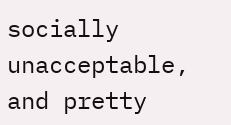socially unacceptable, and pretty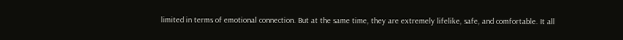limited in terms of emotional connection. But at the same time, they are extremely lifelike, safe, and comfortable. It all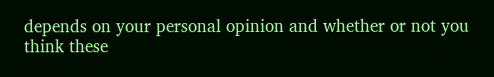depends on your personal opinion and whether or not you think these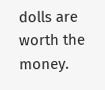dolls are worth the money.